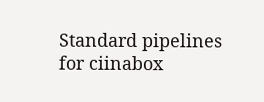Standard pipelines for ciinabox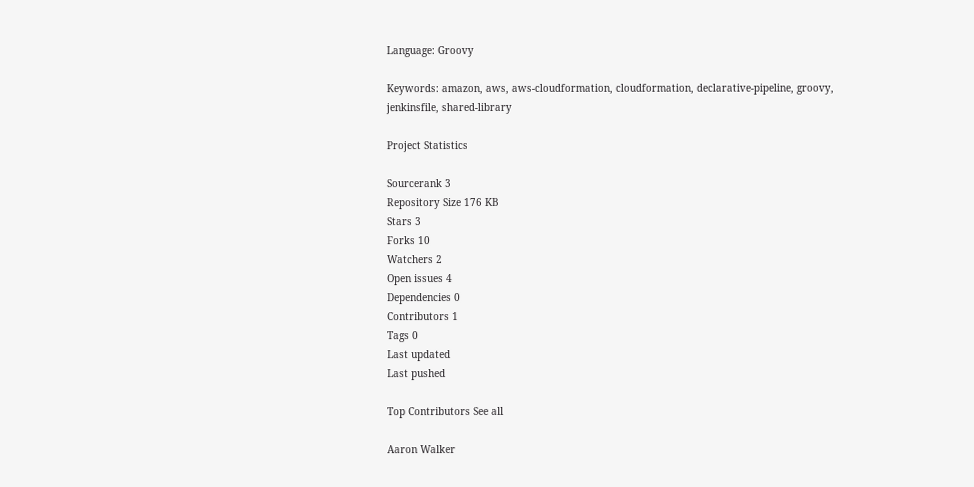Language: Groovy

Keywords: amazon, aws, aws-cloudformation, cloudformation, declarative-pipeline, groovy, jenkinsfile, shared-library

Project Statistics

Sourcerank 3
Repository Size 176 KB
Stars 3
Forks 10
Watchers 2
Open issues 4
Dependencies 0
Contributors 1
Tags 0
Last updated
Last pushed

Top Contributors See all

Aaron Walker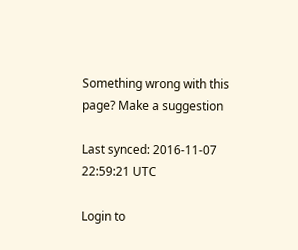Something wrong with this page? Make a suggestion

Last synced: 2016-11-07 22:59:21 UTC

Login to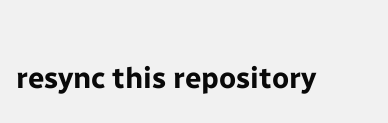resync this repository